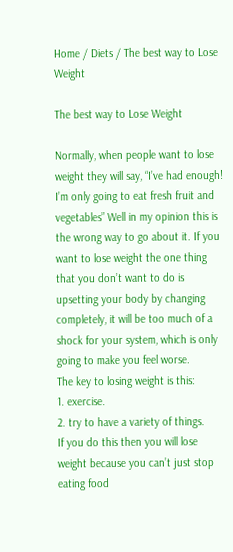Home / Diets / The best way to Lose Weight

The best way to Lose Weight

Normally, when people want to lose weight they will say, “I’ve had enough! I’m only going to eat fresh fruit and vegetables” Well in my opinion this is the wrong way to go about it. If you want to lose weight the one thing that you don’t want to do is upsetting your body by changing completely, it will be too much of a shock for your system, which is only going to make you feel worse.
The key to losing weight is this:
1. exercise.
2. try to have a variety of things.
If you do this then you will lose weight because you can’t just stop eating food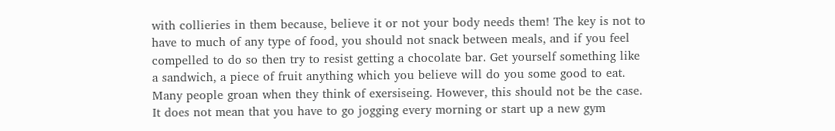with collieries in them because, believe it or not your body needs them! The key is not to have to much of any type of food, you should not snack between meals, and if you feel compelled to do so then try to resist getting a chocolate bar. Get yourself something like a sandwich, a piece of fruit anything which you believe will do you some good to eat.
Many people groan when they think of exersiseing. However, this should not be the case. It does not mean that you have to go jogging every morning or start up a new gym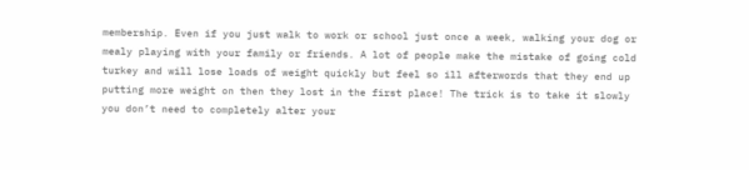membership. Even if you just walk to work or school just once a week, walking your dog or mealy playing with your family or friends. A lot of people make the mistake of going cold turkey and will lose loads of weight quickly but feel so ill afterwords that they end up putting more weight on then they lost in the first place! The trick is to take it slowly you don’t need to completely alter your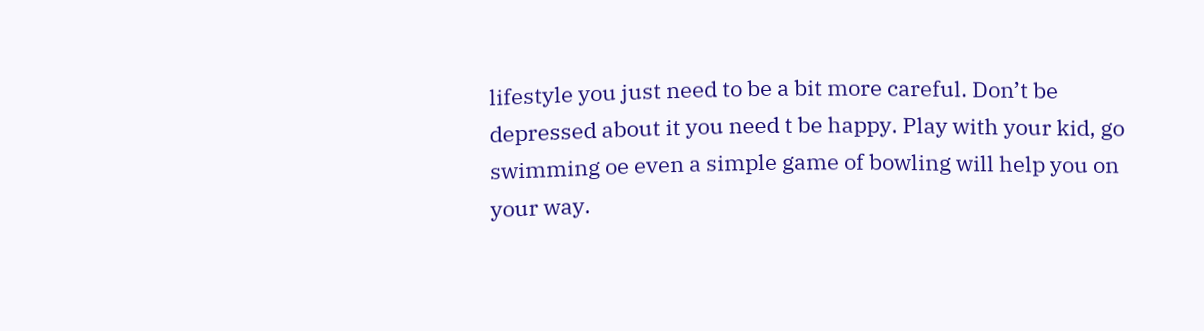lifestyle you just need to be a bit more careful. Don’t be depressed about it you need t be happy. Play with your kid, go swimming oe even a simple game of bowling will help you on your way.